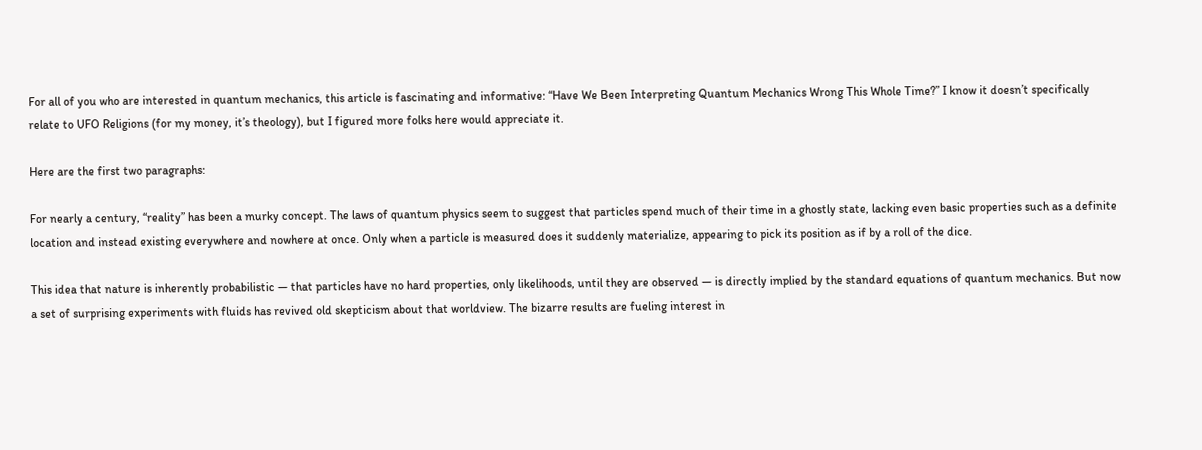For all of you who are interested in quantum mechanics, this article is fascinating and informative: “Have We Been Interpreting Quantum Mechanics Wrong This Whole Time?” I know it doesn’t specifically relate to UFO Religions (for my money, it’s theology), but I figured more folks here would appreciate it.

Here are the first two paragraphs:

For nearly a century, “reality” has been a murky concept. The laws of quantum physics seem to suggest that particles spend much of their time in a ghostly state, lacking even basic properties such as a definite location and instead existing everywhere and nowhere at once. Only when a particle is measured does it suddenly materialize, appearing to pick its position as if by a roll of the dice.

This idea that nature is inherently probabilistic — that particles have no hard properties, only likelihoods, until they are observed — is directly implied by the standard equations of quantum mechanics. But now a set of surprising experiments with fluids has revived old skepticism about that worldview. The bizarre results are fueling interest in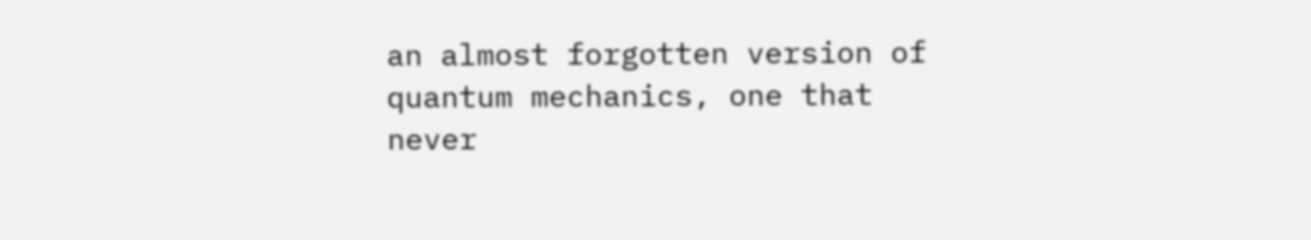an almost forgotten version of quantum mechanics, one that never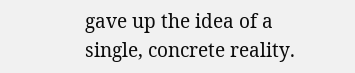gave up the idea of a single, concrete reality.